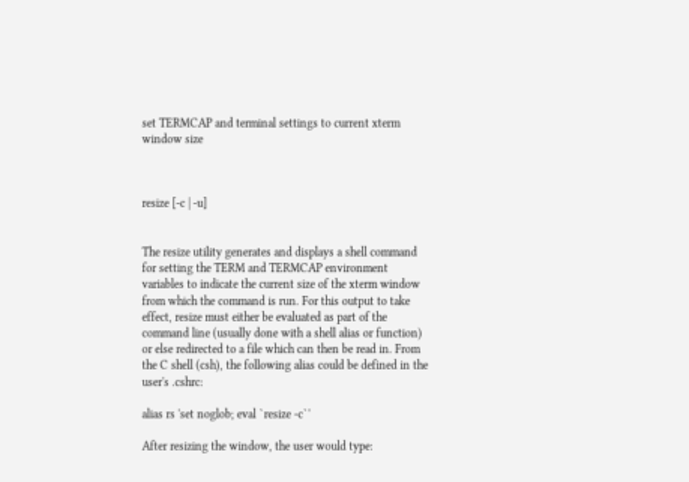set TERMCAP and terminal settings to current xterm window size



resize [-c | -u]


The resize utility generates and displays a shell command for setting the TERM and TERMCAP environment variables to indicate the current size of the xterm window from which the command is run. For this output to take effect, resize must either be evaluated as part of the command line (usually done with a shell alias or function) or else redirected to a file which can then be read in. From the C shell (csh), the following alias could be defined in the user's .cshrc:

alias rs 'set noglob; eval `resize -c`'

After resizing the window, the user would type: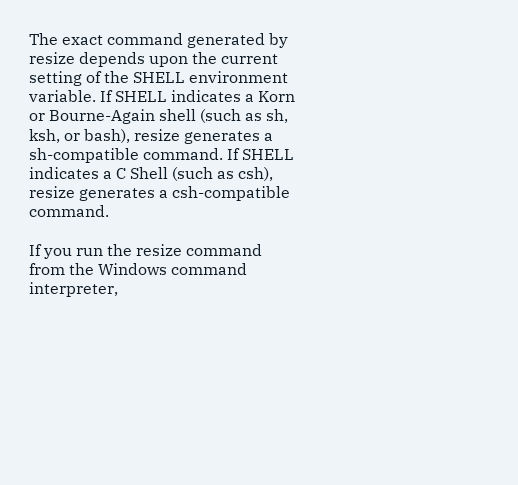The exact command generated by resize depends upon the current setting of the SHELL environment variable. If SHELL indicates a Korn or Bourne-Again shell (such as sh, ksh, or bash), resize generates a sh-compatible command. If SHELL indicates a C Shell (such as csh), resize generates a csh-compatible command.

If you run the resize command from the Windows command interpreter,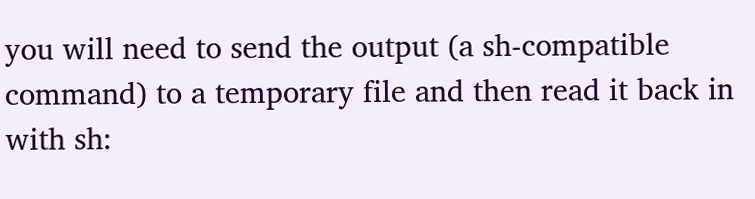you will need to send the output (a sh-compatible command) to a temporary file and then read it back in with sh: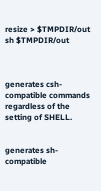resize > $TMPDIR/out
sh $TMPDIR/out



generates csh-compatible commands regardless of the setting of SHELL.


generates sh-compatible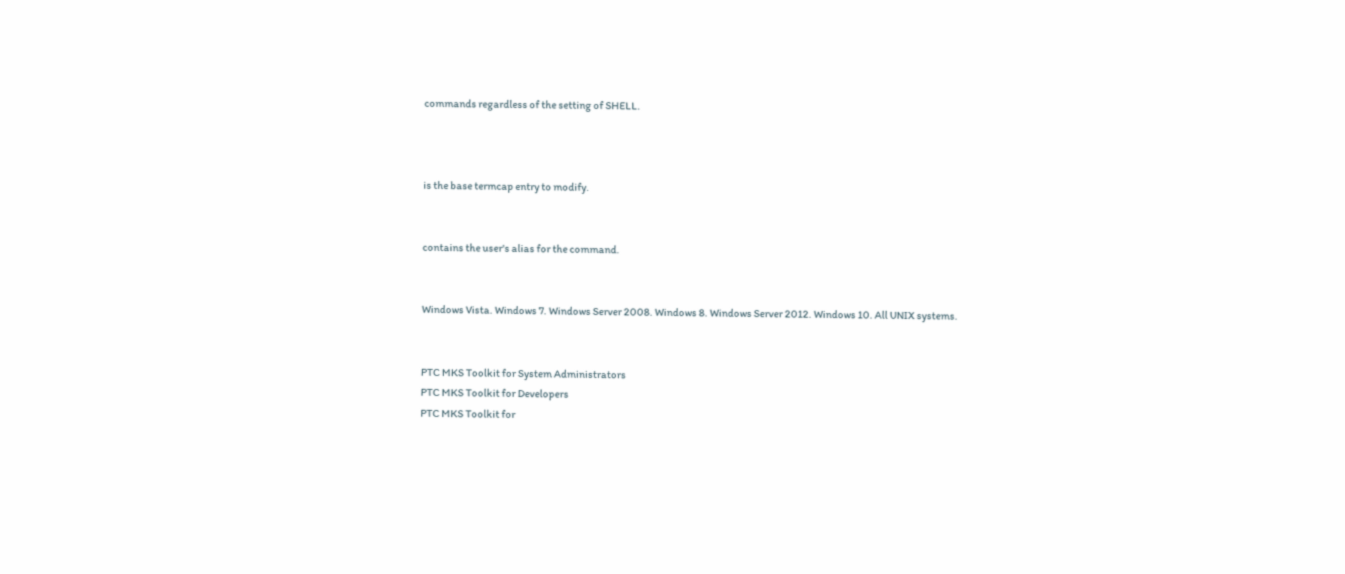commands regardless of the setting of SHELL.



is the base termcap entry to modify.


contains the user's alias for the command.


Windows Vista. Windows 7. Windows Server 2008. Windows 8. Windows Server 2012. Windows 10. All UNIX systems.


PTC MKS Toolkit for System Administrators
PTC MKS Toolkit for Developers
PTC MKS Toolkit for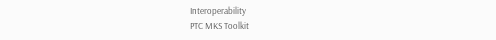Interoperability
PTC MKS Toolkit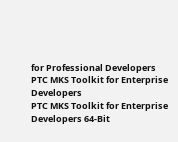for Professional Developers
PTC MKS Toolkit for Enterprise Developers
PTC MKS Toolkit for Enterprise Developers 64-Bit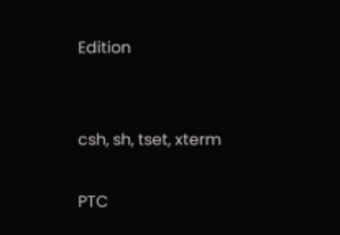Edition


csh, sh, tset, xterm

PTC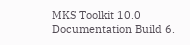MKS Toolkit 10.0 Documentation Build 6.